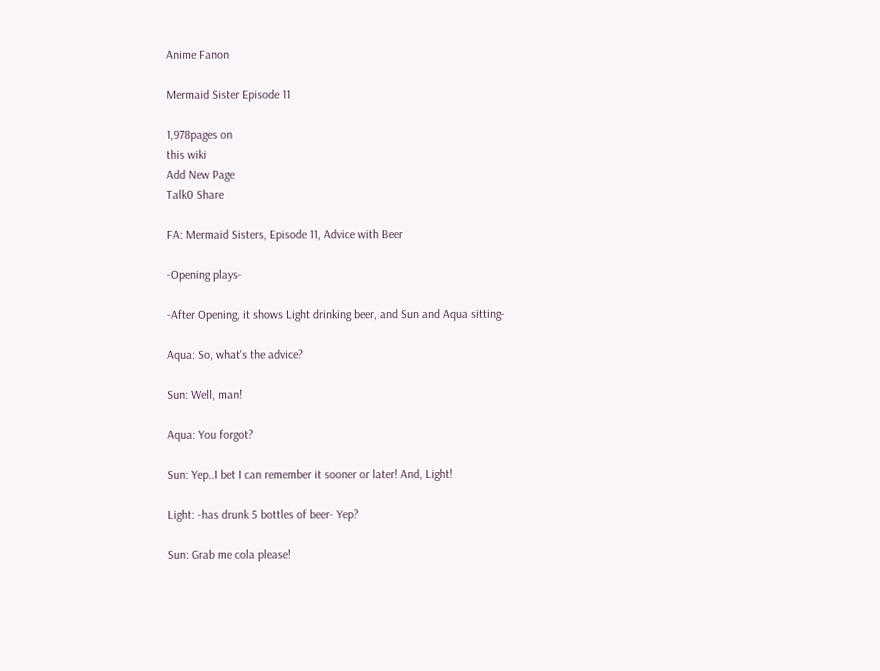Anime Fanon

Mermaid Sister Episode 11

1,978pages on
this wiki
Add New Page
Talk0 Share

FA: Mermaid Sisters, Episode 11, Advice with Beer

-Opening plays-

-After Opening, it shows Light drinking beer, and Sun and Aqua sitting-

Aqua: So, what's the advice?

Sun: Well, man!

Aqua: You forgot?

Sun: Yep..I bet I can remember it sooner or later! And, Light!

Light: -has drunk 5 bottles of beer- Yep?

Sun: Grab me cola please!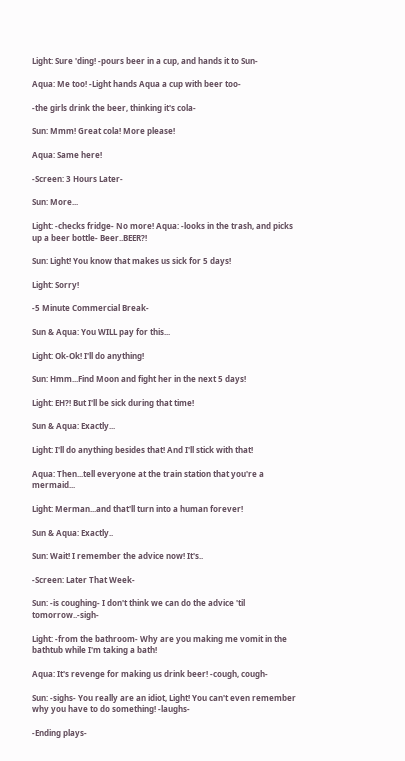Light: Sure 'ding! -pours beer in a cup, and hands it to Sun-

Aqua: Me too! -Light hands Aqua a cup with beer too-

-the girls drink the beer, thinking it's cola-

Sun: Mmm! Great cola! More please!

Aqua: Same here!

-Screen: 3 Hours Later-

Sun: More...

Light: -checks fridge- No more! Aqua: -looks in the trash, and picks up a beer bottle- Beer..BEER?!

Sun: Light! You know that makes us sick for 5 days!

Light: Sorry!

-5 Minute Commercial Break-

Sun & Aqua: You WILL pay for this...

Light: Ok-Ok! I'll do anything!

Sun: Hmm...Find Moon and fight her in the next 5 days!

Light: EH?! But I'll be sick during that time!

Sun & Aqua: Exactly...

Light: I'll do anything besides that! And I'll stick with that!

Aqua: Then...tell everyone at the train station that you're a mermaid...

Light: Merman...and that'll turn into a human forever!

Sun & Aqua: Exactly..

Sun: Wait! I remember the advice now! It's..

-Screen: Later That Week-

Sun: -is coughing- I don't think we can do the advice 'til tomorrow..-sigh-

Light: -from the bathroom- Why are you making me vomit in the bathtub while I'm taking a bath!

Aqua: It's revenge for making us drink beer! -cough, cough-

Sun: -sighs- You really are an idiot, Light! You can't even remember why you have to do something! -laughs-

-Ending plays-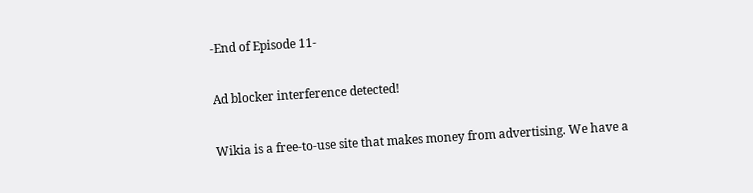-End of Episode 11-

Ad blocker interference detected!

Wikia is a free-to-use site that makes money from advertising. We have a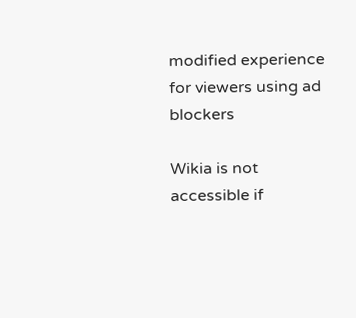modified experience for viewers using ad blockers

Wikia is not accessible if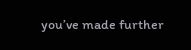you’ve made further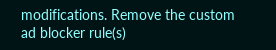modifications. Remove the custom ad blocker rule(s)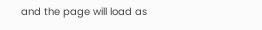and the page will load as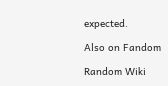expected.

Also on Fandom

Random Wiki